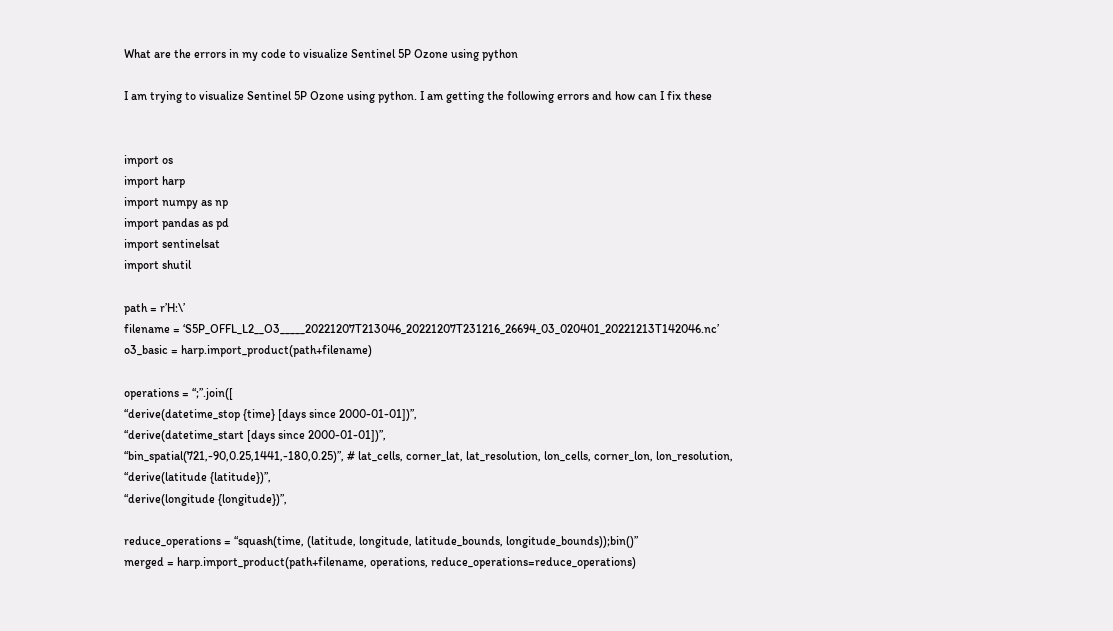What are the errors in my code to visualize Sentinel 5P Ozone using python

I am trying to visualize Sentinel 5P Ozone using python. I am getting the following errors and how can I fix these


import os
import harp
import numpy as np
import pandas as pd
import sentinelsat
import shutil

path = r’H:\’
filename = ‘S5P_OFFL_L2__O3_____20221207T213046_20221207T231216_26694_03_020401_20221213T142046.nc’
o3_basic = harp.import_product(path+filename)

operations = “;”.join([
“derive(datetime_stop {time} [days since 2000-01-01])”,
“derive(datetime_start [days since 2000-01-01])”,
“bin_spatial(721,-90,0.25,1441,-180,0.25)”, # lat_cells, corner_lat, lat_resolution, lon_cells, corner_lon, lon_resolution,
“derive(latitude {latitude})”,
“derive(longitude {longitude})”,

reduce_operations = “squash(time, (latitude, longitude, latitude_bounds, longitude_bounds));bin()”
merged = harp.import_product(path+filename, operations, reduce_operations=reduce_operations)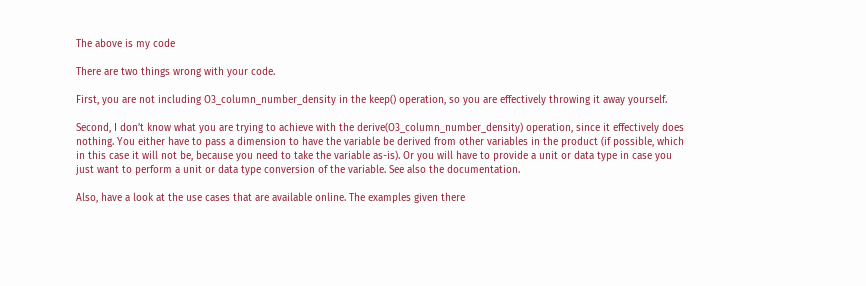The above is my code

There are two things wrong with your code.

First, you are not including O3_column_number_density in the keep() operation, so you are effectively throwing it away yourself.

Second, I don’t know what you are trying to achieve with the derive(O3_column_number_density) operation, since it effectively does nothing. You either have to pass a dimension to have the variable be derived from other variables in the product (if possible, which in this case it will not be, because you need to take the variable as-is). Or you will have to provide a unit or data type in case you just want to perform a unit or data type conversion of the variable. See also the documentation.

Also, have a look at the use cases that are available online. The examples given there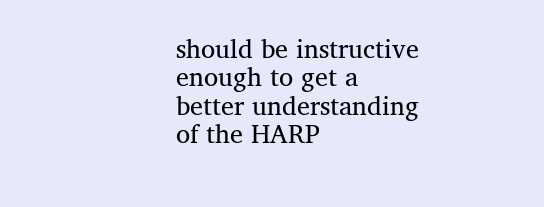should be instructive enough to get a better understanding of the HARP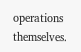operations themselves.